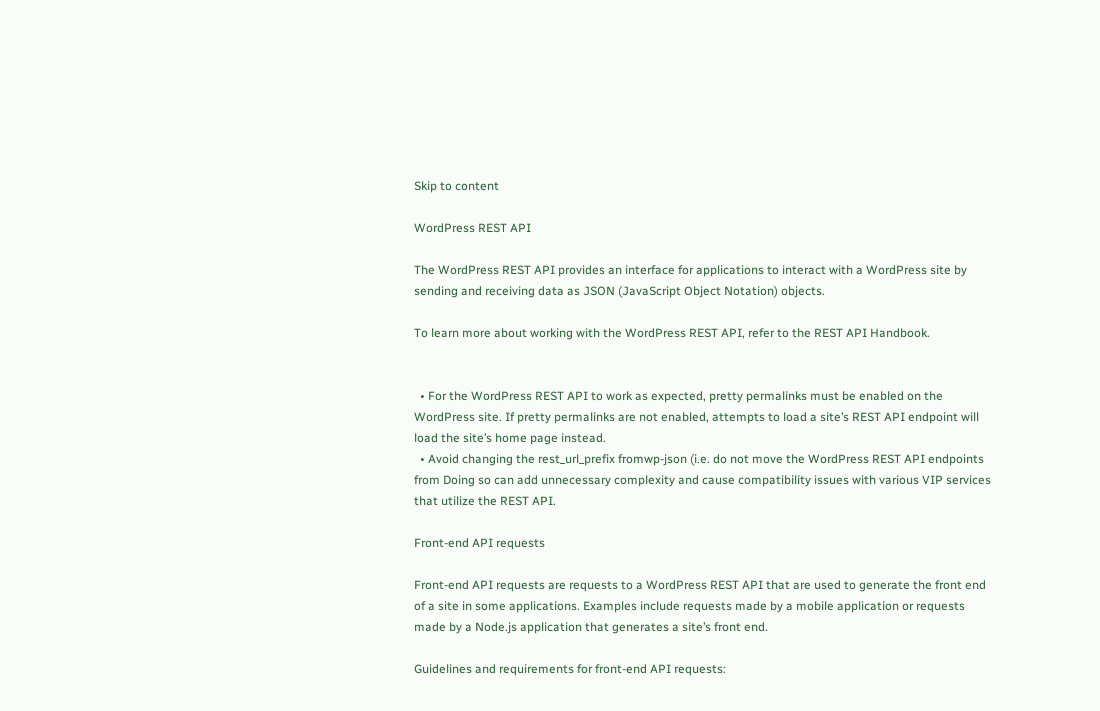Skip to content

WordPress REST API

The WordPress REST API provides an interface for applications to interact with a WordPress site by sending and receiving data as JSON (JavaScript Object Notation) objects.

To learn more about working with the WordPress REST API, refer to the REST API Handbook.


  • For the WordPress REST API to work as expected, pretty permalinks must be enabled on the WordPress site. If pretty permalinks are not enabled, attempts to load a site’s REST API endpoint will load the site’s home page instead.
  • Avoid changing the rest_url_prefix fromwp-json (i.e. do not move the WordPress REST API endpoints from Doing so can add unnecessary complexity and cause compatibility issues with various VIP services that utilize the REST API.

Front-end API requests

Front-end API requests are requests to a WordPress REST API that are used to generate the front end of a site in some applications. Examples include requests made by a mobile application or requests made by a Node.js application that generates a site’s front end.

Guidelines and requirements for front-end API requests: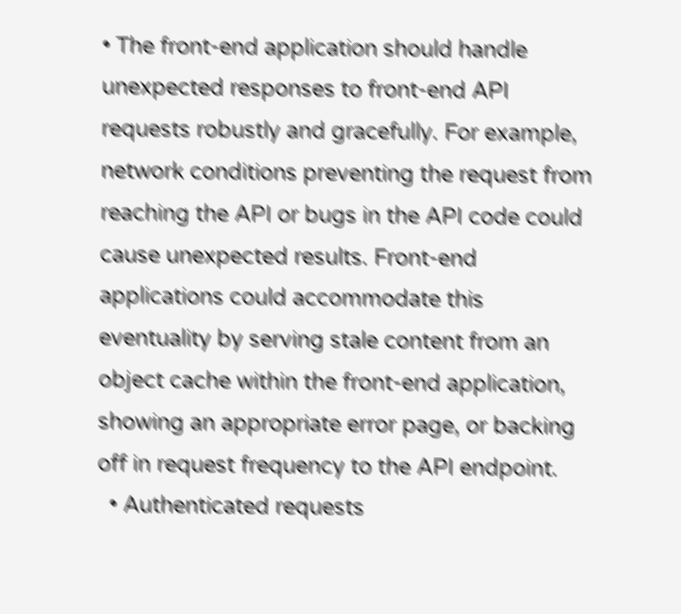• The front-end application should handle unexpected responses to front-end API requests robustly and gracefully. For example, network conditions preventing the request from reaching the API or bugs in the API code could cause unexpected results. Front-end applications could accommodate this eventuality by serving stale content from an object cache within the front-end application, showing an appropriate error page, or backing off in request frequency to the API endpoint.
  • Authenticated requests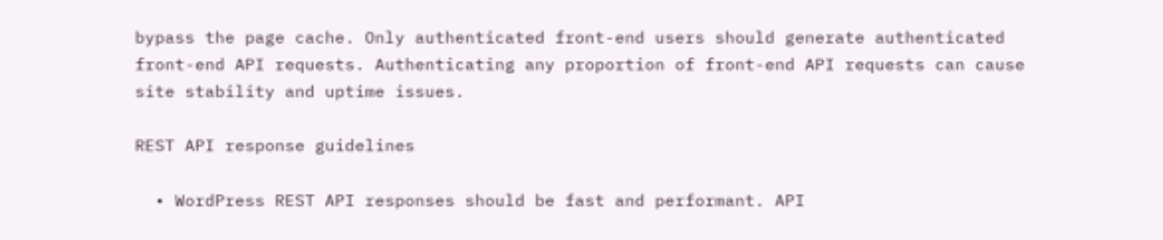bypass the page cache. Only authenticated front-end users should generate authenticated front-end API requests. Authenticating any proportion of front-end API requests can cause site stability and uptime issues.

REST API response guidelines

  • WordPress REST API responses should be fast and performant. API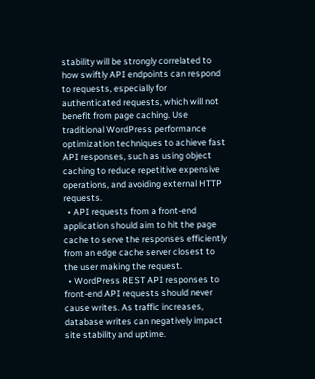stability will be strongly correlated to how swiftly API endpoints can respond to requests, especially for authenticated requests, which will not benefit from page caching. Use traditional WordPress performance optimization techniques to achieve fast API responses, such as using object caching to reduce repetitive expensive operations, and avoiding external HTTP requests.
  • API requests from a front-end application should aim to hit the page cache to serve the responses efficiently from an edge cache server closest to the user making the request.
  • WordPress REST API responses to front-end API requests should never cause writes. As traffic increases, database writes can negatively impact site stability and uptime.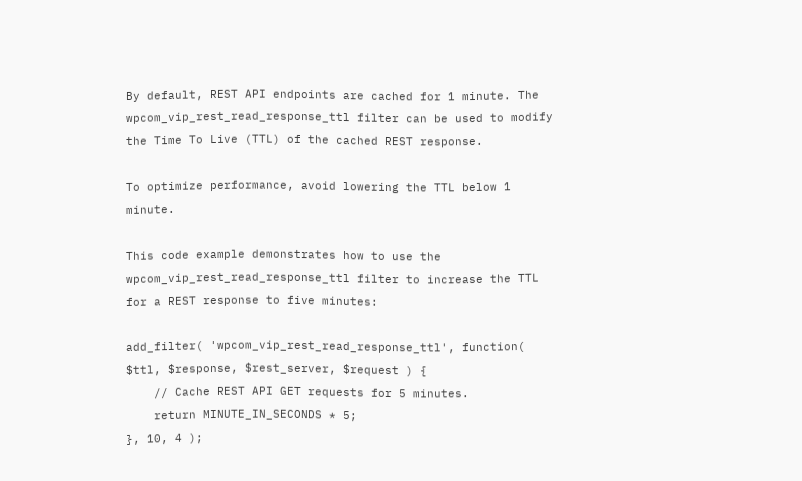By default, REST API endpoints are cached for 1 minute. The wpcom_vip_rest_read_response_ttl filter can be used to modify the Time To Live (TTL) of the cached REST response.

To optimize performance, avoid lowering the TTL below 1 minute.

This code example demonstrates how to use the wpcom_vip_rest_read_response_ttl filter to increase the TTL for a REST response to five minutes:

add_filter( 'wpcom_vip_rest_read_response_ttl', function( $ttl, $response, $rest_server, $request ) {
    // Cache REST API GET requests for 5 minutes.
    return MINUTE_IN_SECONDS * 5;
}, 10, 4 );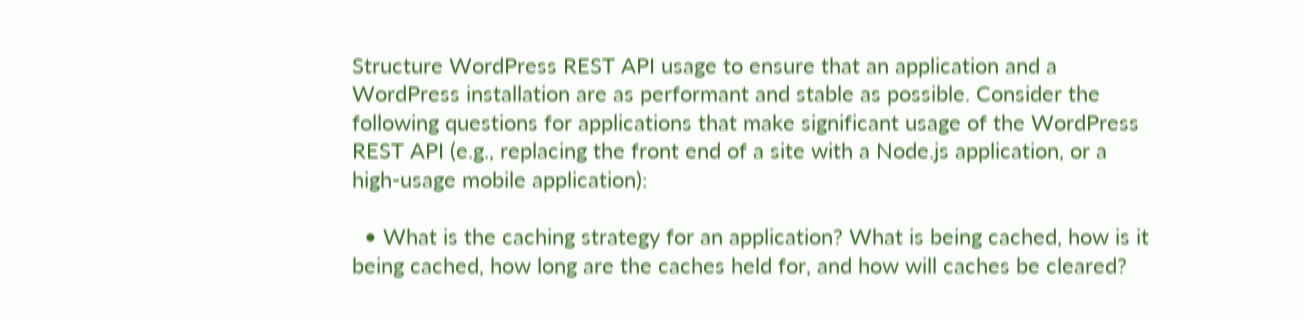Structure WordPress REST API usage to ensure that an application and a WordPress installation are as performant and stable as possible. Consider the following questions for applications that make significant usage of the WordPress REST API (e.g., replacing the front end of a site with a Node.js application, or a high-usage mobile application):

  • What is the caching strategy for an application? What is being cached, how is it being cached, how long are the caches held for, and how will caches be cleared?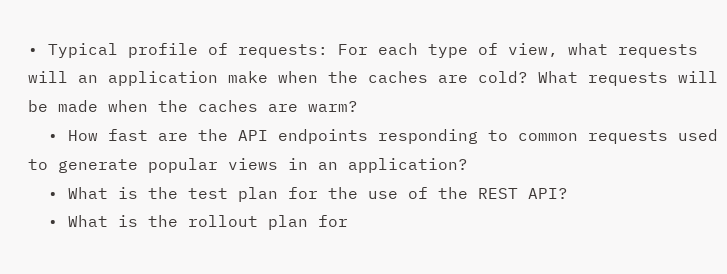• Typical profile of requests: For each type of view, what requests will an application make when the caches are cold? What requests will be made when the caches are warm?
  • How fast are the API endpoints responding to common requests used to generate popular views in an application?
  • What is the test plan for the use of the REST API?
  • What is the rollout plan for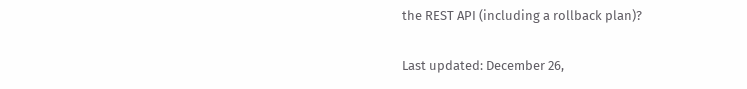the REST API (including a rollback plan)?

Last updated: December 26,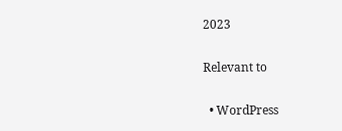2023

Relevant to

  • WordPress